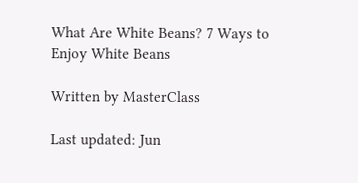What Are White Beans? 7 Ways to Enjoy White Beans

Written by MasterClass

Last updated: Jun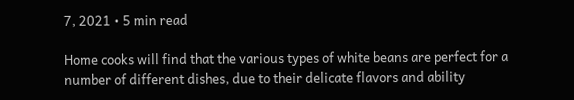7, 2021 • 5 min read

Home cooks will find that the various types of white beans are perfect for a number of different dishes, due to their delicate flavors and ability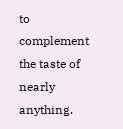to complement the taste of nearly anything.